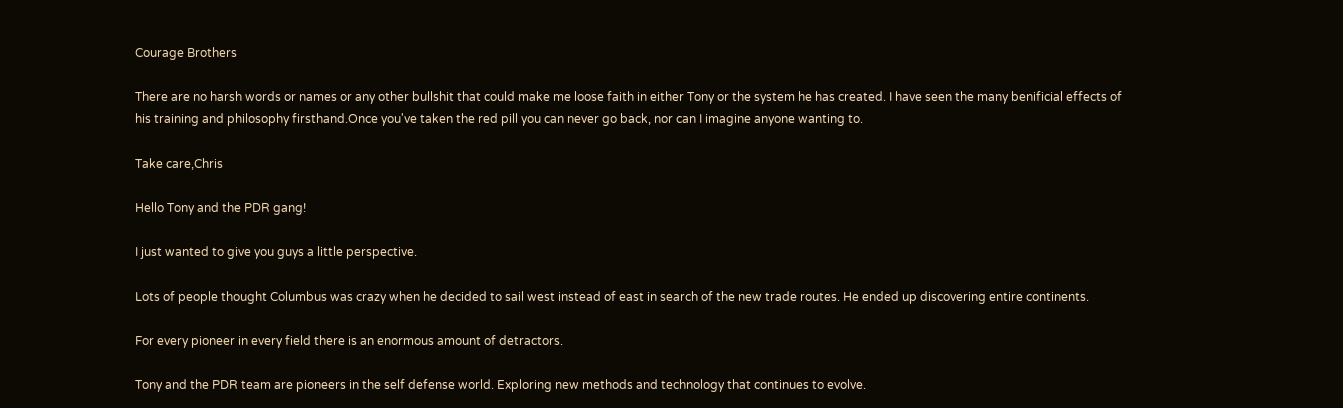Courage Brothers

There are no harsh words or names or any other bullshit that could make me loose faith in either Tony or the system he has created. I have seen the many benificial effects of his training and philosophy firsthand.Once you've taken the red pill you can never go back, nor can I imagine anyone wanting to.

Take care,Chris

Hello Tony and the PDR gang!

I just wanted to give you guys a little perspective.

Lots of people thought Columbus was crazy when he decided to sail west instead of east in search of the new trade routes. He ended up discovering entire continents.

For every pioneer in every field there is an enormous amount of detractors.

Tony and the PDR team are pioneers in the self defense world. Exploring new methods and technology that continues to evolve.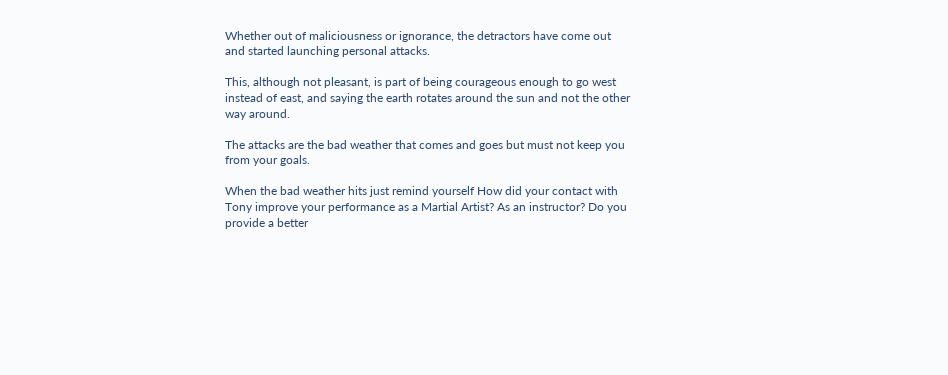Whether out of maliciousness or ignorance, the detractors have come out and started launching personal attacks.

This, although not pleasant, is part of being courageous enough to go west instead of east, and saying the earth rotates around the sun and not the other way around.

The attacks are the bad weather that comes and goes but must not keep you from your goals.

When the bad weather hits just remind yourself How did your contact with Tony improve your performance as a Martial Artist? As an instructor? Do you provide a better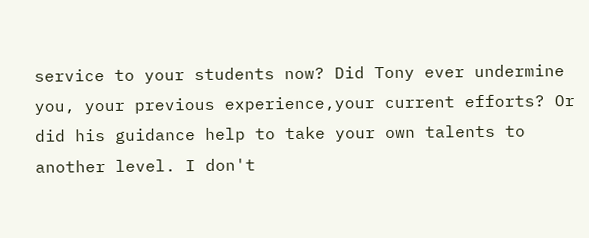service to your students now? Did Tony ever undermine you, your previous experience,your current efforts? Or did his guidance help to take your own talents to another level. I don't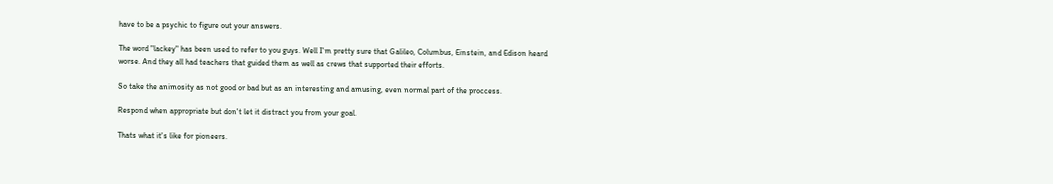have to be a psychic to figure out your answers.

The word "lackey" has been used to refer to you guys. Well I'm pretty sure that Galileo, Columbus, Einstein, and Edison heard worse. And they all had teachers that guided them as well as crews that supported their efforts.

So take the animosity as not good or bad but as an interesting and amusing, even normal part of the proccess.

Respond when appropriate but don't let it distract you from your goal.

Thats what it's like for pioneers.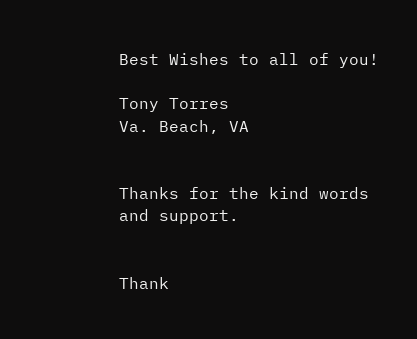Best Wishes to all of you!

Tony Torres
Va. Beach, VA


Thanks for the kind words and support.


Thank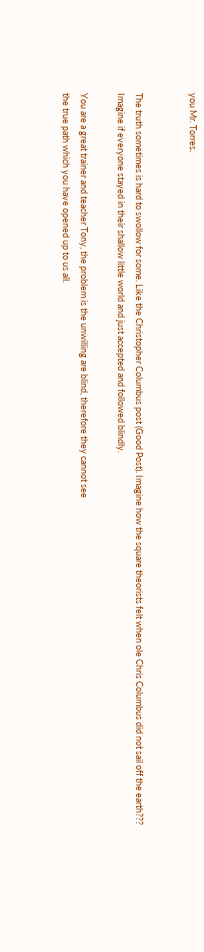you Mr. Torres.


The truth sometimes is hard to swollow for some. Like the Christopher Columbus post (Good Post). Imagine how the square theorists felt when ole Chris Columbus did not sail off the earth??? Imagine if everyone stayed in their shallow little world and just accepted and followed blindly.

You are a great trainer and teacher Tony, the problem is the unwilling are blind, therefore they cannot see
the true path which you have opened up to us all.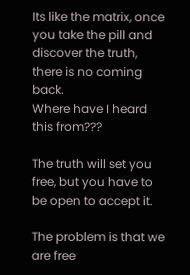Its like the matrix, once you take the pill and discover the truth, there is no coming back.
Where have I heard this from???

The truth will set you free, but you have to be open to accept it.

The problem is that we are free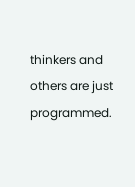thinkers and others are just programmed.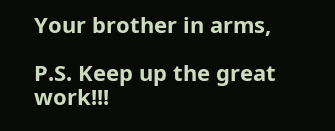Your brother in arms,

P.S. Keep up the great work!!!